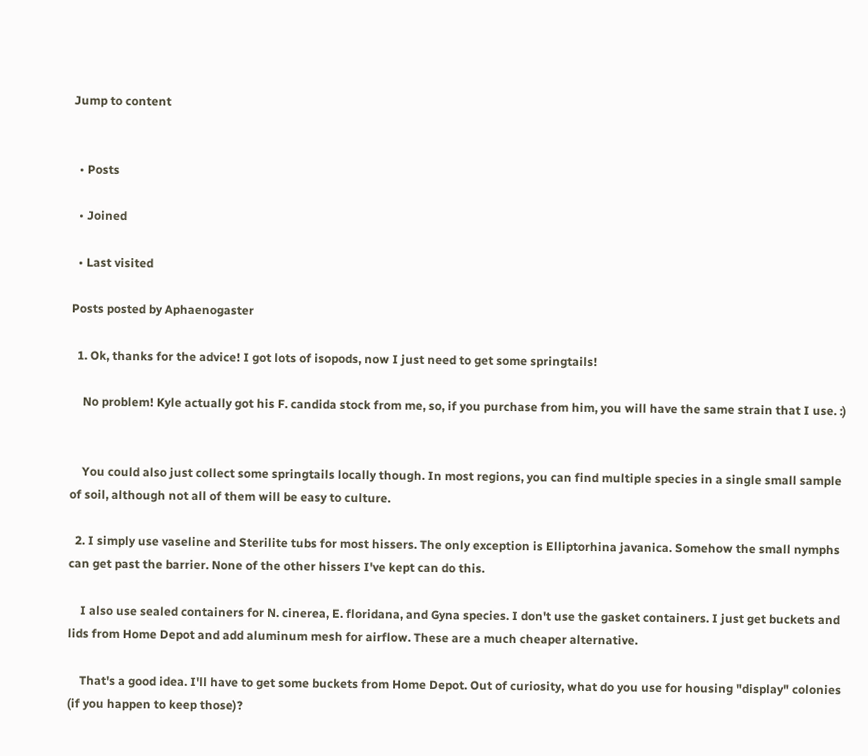Jump to content


  • Posts

  • Joined

  • Last visited

Posts posted by Aphaenogaster

  1. Ok, thanks for the advice! I got lots of isopods, now I just need to get some springtails!

    No problem! Kyle actually got his F. candida stock from me, so, if you purchase from him, you will have the same strain that I use. :)


    You could also just collect some springtails locally though. In most regions, you can find multiple species in a single small sample of soil, although not all of them will be easy to culture.

  2. I simply use vaseline and Sterilite tubs for most hissers. The only exception is Elliptorhina javanica. Somehow the small nymphs can get past the barrier. None of the other hissers I've kept can do this.

    I also use sealed containers for N. cinerea, E. floridana, and Gyna species. I don't use the gasket containers. I just get buckets and lids from Home Depot and add aluminum mesh for airflow. These are a much cheaper alternative.

    That's a good idea. I'll have to get some buckets from Home Depot. Out of curiosity, what do you use for housing "display" colonies (if you happen to keep those)?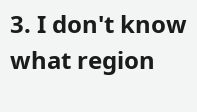3. I don't know what region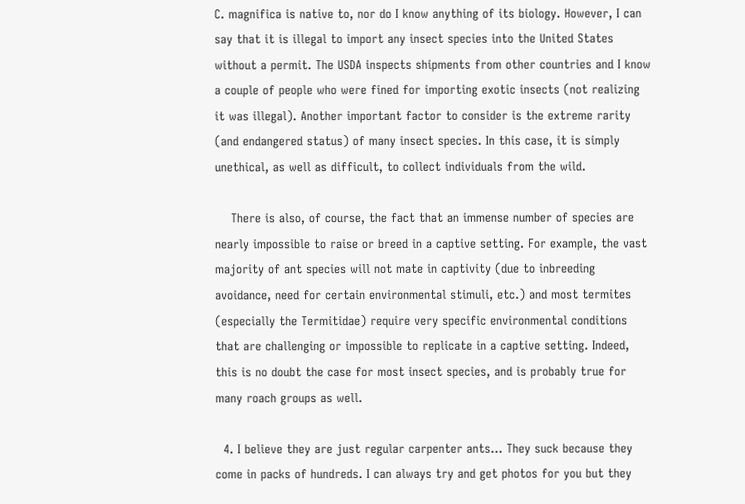C. magnifica is native to, nor do I know anything of its biology. However, I can say that it is illegal to import any insect species into the United States without a permit. The USDA inspects shipments from other countries and I know a couple of people who were fined for importing exotic insects (not realizing it was illegal). Another important factor to consider is the extreme rarity (and endangered status) of many insect species. In this case, it is simply unethical, as well as difficult, to collect individuals from the wild.

    There is also, of course, the fact that an immense number of species are nearly impossible to raise or breed in a captive setting. For example, the vast majority of ant species will not mate in captivity (due to inbreeding avoidance, need for certain environmental stimuli, etc.) and most termites (especially the Termitidae) require very specific environmental conditions that are challenging or impossible to replicate in a captive setting. Indeed, this is no doubt the case for most insect species, and is probably true for many roach groups as well.

  4. I believe they are just regular carpenter ants... They suck because they come in packs of hundreds. I can always try and get photos for you but they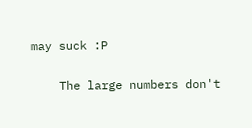may suck :P

    The large numbers don't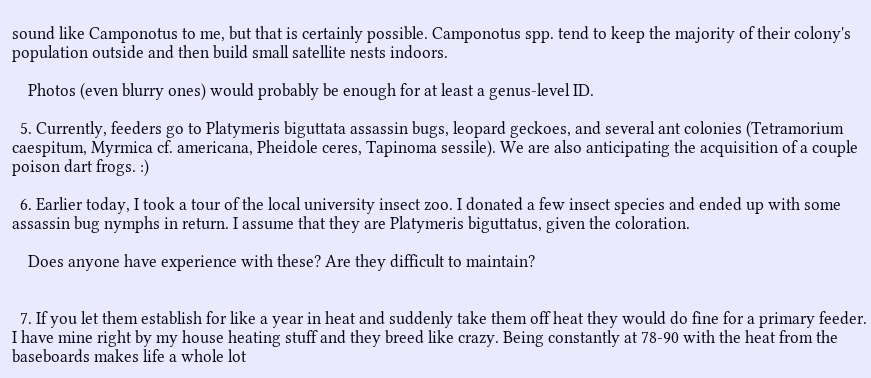sound like Camponotus to me, but that is certainly possible. Camponotus spp. tend to keep the majority of their colony's population outside and then build small satellite nests indoors.

    Photos (even blurry ones) would probably be enough for at least a genus-level ID.

  5. Currently, feeders go to Platymeris biguttata assassin bugs, leopard geckoes, and several ant colonies (Tetramorium caespitum, Myrmica cf. americana, Pheidole ceres, Tapinoma sessile). We are also anticipating the acquisition of a couple poison dart frogs. :)

  6. Earlier today, I took a tour of the local university insect zoo. I donated a few insect species and ended up with some assassin bug nymphs in return. I assume that they are Platymeris biguttatus, given the coloration.

    Does anyone have experience with these? Are they difficult to maintain?


  7. If you let them establish for like a year in heat and suddenly take them off heat they would do fine for a primary feeder. I have mine right by my house heating stuff and they breed like crazy. Being constantly at 78-90 with the heat from the baseboards makes life a whole lot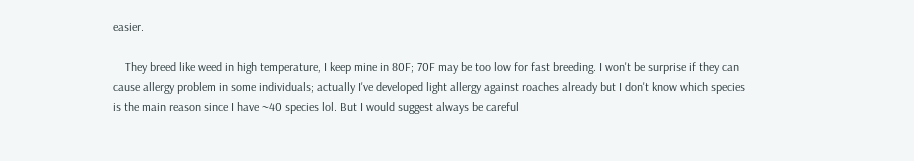easier.

    They breed like weed in high temperature, I keep mine in 80F; 70F may be too low for fast breeding. I won't be surprise if they can cause allergy problem in some individuals; actually I've developed light allergy against roaches already but I don't know which species is the main reason since I have ~40 species lol. But I would suggest always be careful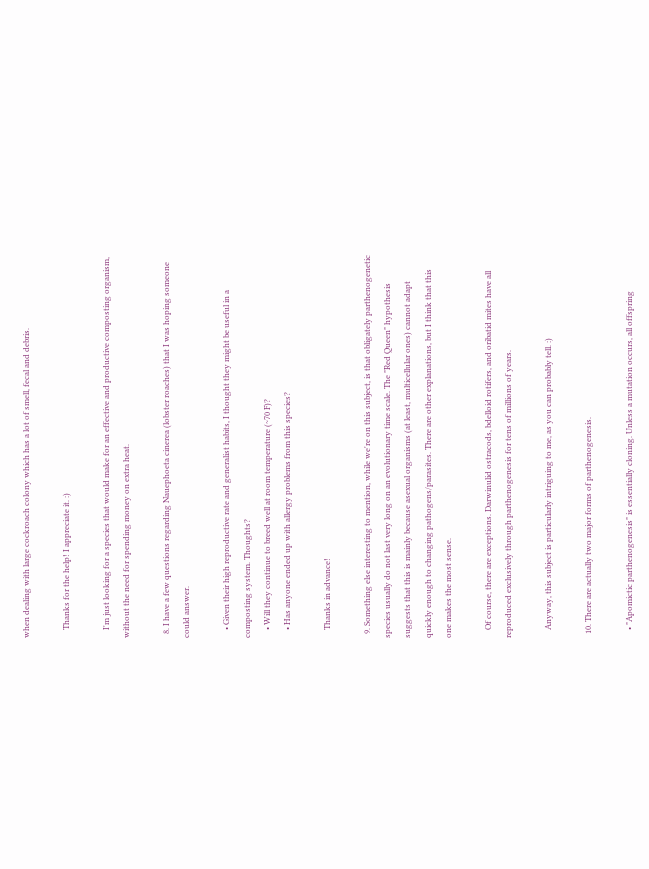when dealing with large cockroach colony which has a lot of smell, fecal and debris.

    Thanks for the help! I appreciate it. :)

    I'm just looking for a species that would make for an effective and productive composting organism, without the need for spending money on extra heat.

  8. I have a few questions regarding Nauephoeta cinerea (lobster roaches) that I was hoping someone could answer.

    • Given their high reproductive rate and generalist habits, I thought they might be useful in a composting system. Thoughts?
    • Will they continue to breed well at room temperature (~70 F)?
    • Has anyone ended up with allergy problems from this species?

    Thanks in advance!

  9. Something else interesting to mention, while we're on this subject, is that obligately parthenogenetic species usually do not last very long on an evolutionary time scale. The "Red Queen" hypothesis suggests that this is mainly because asexual organisms (at least, multicellular ones) cannot adapt quickly enough to changing pathogens/parasites. There are other explanations, but I think that this one makes the most sense.

    Of course, there are exceptions. Darwinulid ostracods, bdelloid rotifers, and oribatid mites have all reproduced exclusively through parthenogenesis for tens of millions of years.

    Anyway, this subject is particularly intriguing to me, as you can probably tell. :)

  10. There are actually two major forms of parthenogenesis.

    • "Apomictic parthenogenesis" is essentially cloning. Unless a mutation occurs, all offspring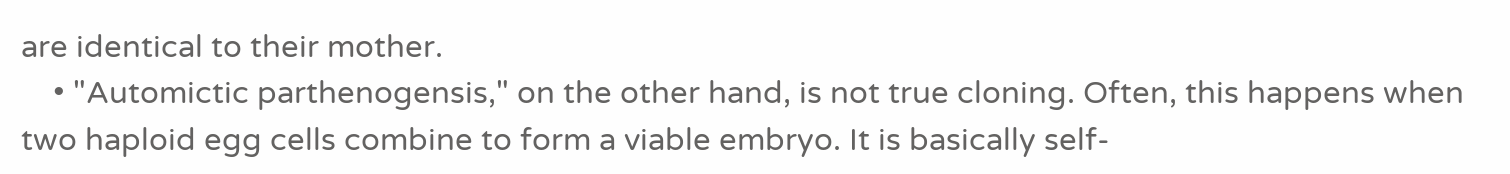are identical to their mother.
    • "Automictic parthenogensis," on the other hand, is not true cloning. Often, this happens when two haploid egg cells combine to form a viable embryo. It is basically self-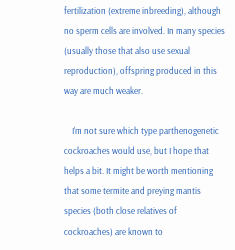fertilization (extreme inbreeding), although no sperm cells are involved. In many species (usually those that also use sexual reproduction), offspring produced in this way are much weaker.

    I'm not sure which type parthenogenetic cockroaches would use, but I hope that helps a bit. It might be worth mentioning that some termite and preying mantis species (both close relatives of cockroaches) are known to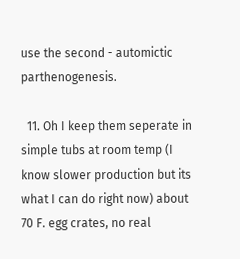use the second - automictic parthenogenesis.

  11. Oh I keep them seperate in simple tubs at room temp (I know slower production but its what I can do right now) about 70 F. egg crates, no real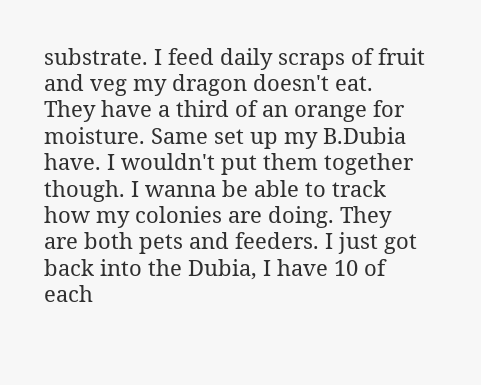substrate. I feed daily scraps of fruit and veg my dragon doesn't eat. They have a third of an orange for moisture. Same set up my B.Dubia have. I wouldn't put them together though. I wanna be able to track how my colonies are doing. They are both pets and feeders. I just got back into the Dubia, I have 10 of each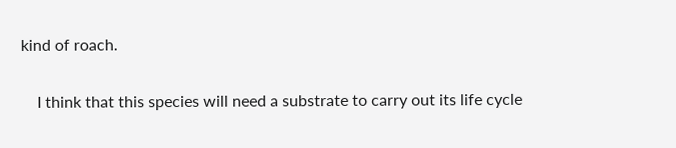kind of roach.

    I think that this species will need a substrate to carry out its life cycle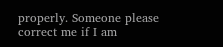properly. Someone please correct me if I am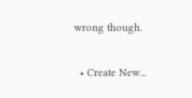wrong though.

  • Create New...